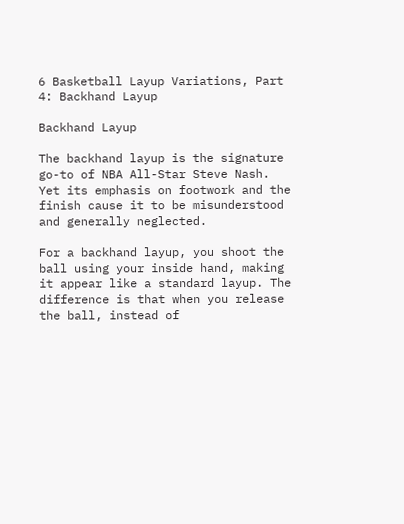6 Basketball Layup Variations, Part 4: Backhand Layup

Backhand Layup

The backhand layup is the signature go-to of NBA All-Star Steve Nash. Yet its emphasis on footwork and the finish cause it to be misunderstood and generally neglected.

For a backhand layup, you shoot the ball using your inside hand, making it appear like a standard layup. The difference is that when you release the ball, instead of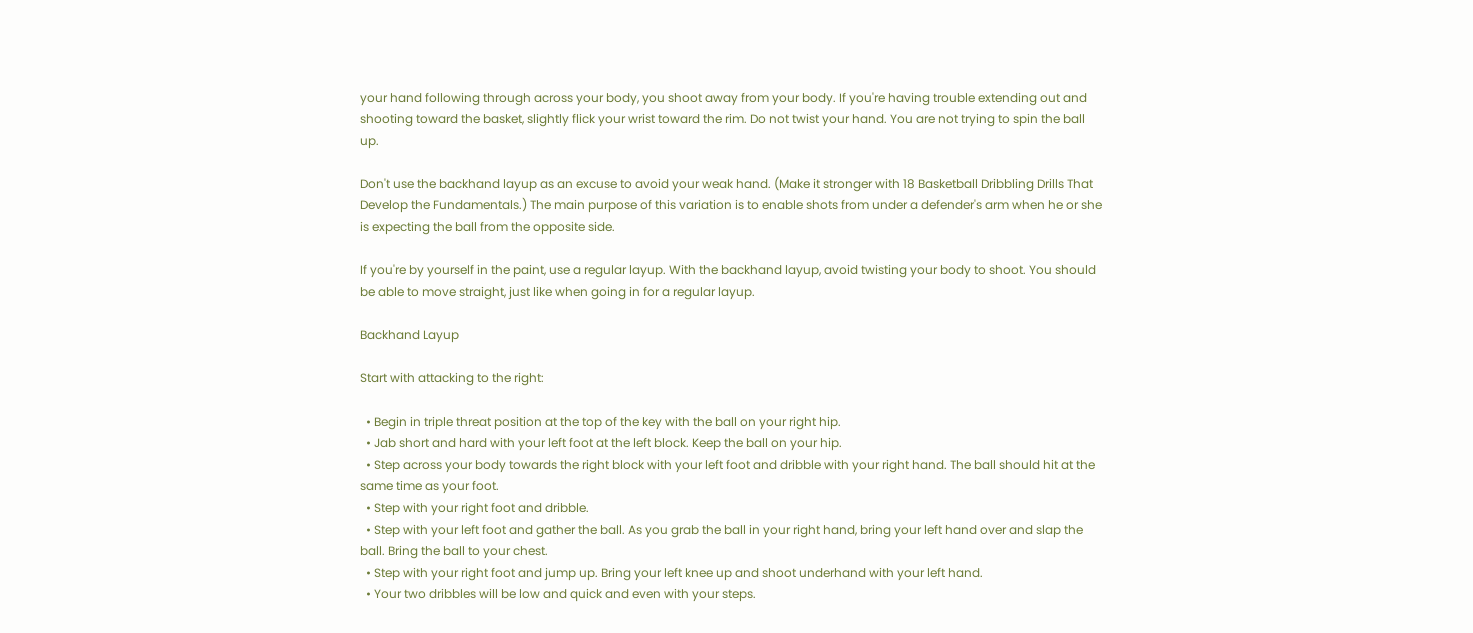your hand following through across your body, you shoot away from your body. If you're having trouble extending out and shooting toward the basket, slightly flick your wrist toward the rim. Do not twist your hand. You are not trying to spin the ball up.

Don't use the backhand layup as an excuse to avoid your weak hand. (Make it stronger with 18 Basketball Dribbling Drills That Develop the Fundamentals.) The main purpose of this variation is to enable shots from under a defender's arm when he or she is expecting the ball from the opposite side.

If you're by yourself in the paint, use a regular layup. With the backhand layup, avoid twisting your body to shoot. You should be able to move straight, just like when going in for a regular layup.

Backhand Layup

Start with attacking to the right:

  • Begin in triple threat position at the top of the key with the ball on your right hip.
  • Jab short and hard with your left foot at the left block. Keep the ball on your hip.
  • Step across your body towards the right block with your left foot and dribble with your right hand. The ball should hit at the same time as your foot.
  • Step with your right foot and dribble.
  • Step with your left foot and gather the ball. As you grab the ball in your right hand, bring your left hand over and slap the ball. Bring the ball to your chest.
  • Step with your right foot and jump up. Bring your left knee up and shoot underhand with your left hand.
  • Your two dribbles will be low and quick and even with your steps.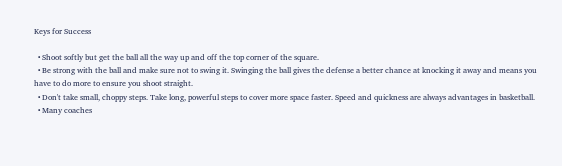Keys for Success

  • Shoot softly but get the ball all the way up and off the top corner of the square.
  • Be strong with the ball and make sure not to swing it. Swinging the ball gives the defense a better chance at knocking it away and means you have to do more to ensure you shoot straight.
  • Don't take small, choppy steps. Take long, powerful steps to cover more space faster. Speed and quickness are always advantages in basketball.
  • Many coaches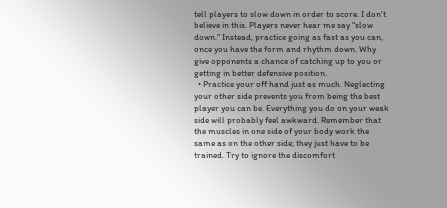tell players to slow down in order to score. I don't believe in this. Players never hear me say "slow down." Instead, practice going as fast as you can, once you have the form and rhythm down. Why give opponents a chance of catching up to you or getting in better defensive position.
  • Practice your off hand just as much. Neglecting your other side prevents you from being the best player you can be. Everything you do on your weak side will probably feel awkward. Remember that the muscles in one side of your body work the same as on the other side; they just have to be trained. Try to ignore the discomfort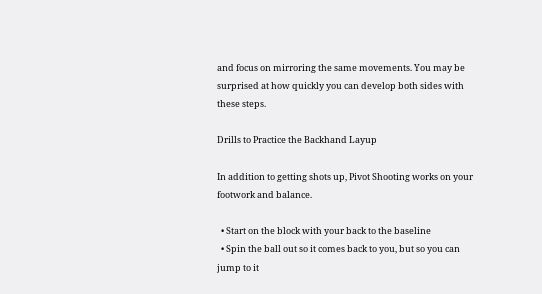and focus on mirroring the same movements. You may be surprised at how quickly you can develop both sides with these steps.

Drills to Practice the Backhand Layup

In addition to getting shots up, Pivot Shooting works on your footwork and balance.

  • Start on the block with your back to the baseline
  • Spin the ball out so it comes back to you, but so you can jump to it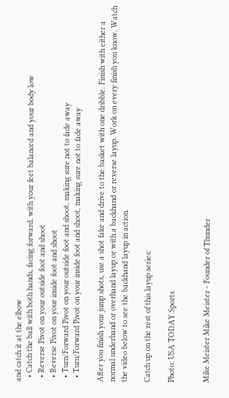and catch it at the elbow
  • Catch the ball with both hands, facing forward, with your feet balanced and your body low
  • Reverse Pivot on your outside foot and shoot
  • Reverse Pivot on your inside foot and shoot
  • Turn/Forward Pivot on your outside foot and shoot, making sure not to fade away
  • Turn/Forward Pivot on your inside foot and shoot, making sure not to fade away

After you finish your jump shots, use a shot fake and drive to the basket with one dribble. Finish with either a normal underhand or overhand layup or with a backhand or reverse layup. Work on every finish you know. Watch the video below to see the backhand layup in action.

Catch up on the rest of this layup series:

Photo: USA TODAY Sports


Mike Meister Mike Meister - Founder of Thunder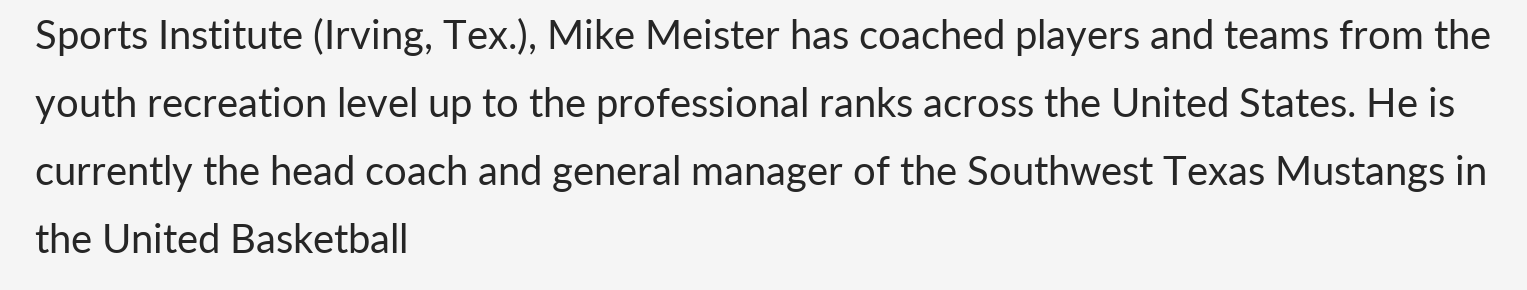Sports Institute (Irving, Tex.), Mike Meister has coached players and teams from the youth recreation level up to the professional ranks across the United States. He is currently the head coach and general manager of the Southwest Texas Mustangs in the United Basketball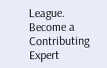League.
Become a Contributing Expert